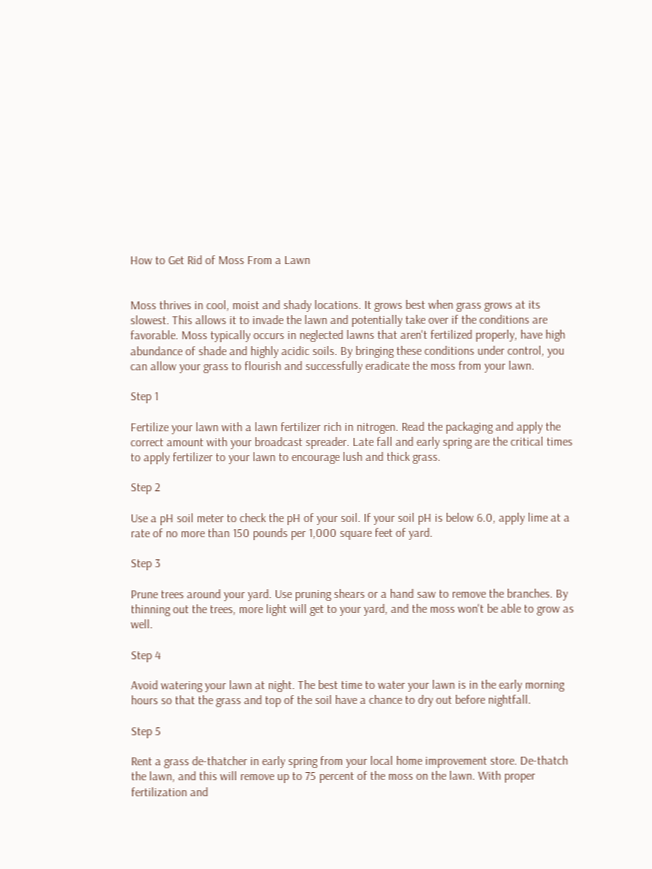How to Get Rid of Moss From a Lawn


Moss thrives in cool, moist and shady locations. It grows best when grass grows at its slowest. This allows it to invade the lawn and potentially take over if the conditions are favorable. Moss typically occurs in neglected lawns that aren't fertilized properly, have high abundance of shade and highly acidic soils. By bringing these conditions under control, you can allow your grass to flourish and successfully eradicate the moss from your lawn.

Step 1

Fertilize your lawn with a lawn fertilizer rich in nitrogen. Read the packaging and apply the correct amount with your broadcast spreader. Late fall and early spring are the critical times to apply fertilizer to your lawn to encourage lush and thick grass.

Step 2

Use a pH soil meter to check the pH of your soil. If your soil pH is below 6.0, apply lime at a rate of no more than 150 pounds per 1,000 square feet of yard.

Step 3

Prune trees around your yard. Use pruning shears or a hand saw to remove the branches. By thinning out the trees, more light will get to your yard, and the moss won't be able to grow as well.

Step 4

Avoid watering your lawn at night. The best time to water your lawn is in the early morning hours so that the grass and top of the soil have a chance to dry out before nightfall.

Step 5

Rent a grass de-thatcher in early spring from your local home improvement store. De-thatch the lawn, and this will remove up to 75 percent of the moss on the lawn. With proper fertilization and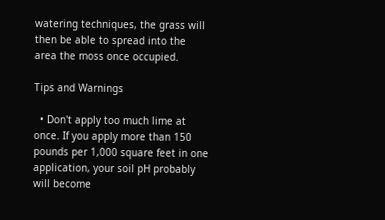watering techniques, the grass will then be able to spread into the area the moss once occupied.

Tips and Warnings

  • Don't apply too much lime at once. If you apply more than 150 pounds per 1,000 square feet in one application, your soil pH probably will become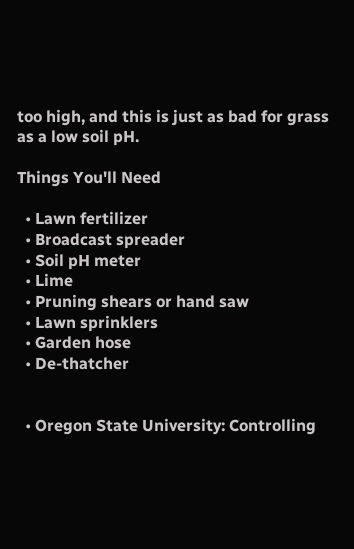too high, and this is just as bad for grass as a low soil pH.

Things You'll Need

  • Lawn fertilizer
  • Broadcast spreader
  • Soil pH meter
  • Lime
  • Pruning shears or hand saw
  • Lawn sprinklers
  • Garden hose
  • De-thatcher


  • Oregon State University: Controlling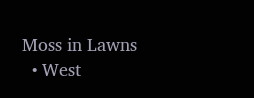Moss in Lawns
  • West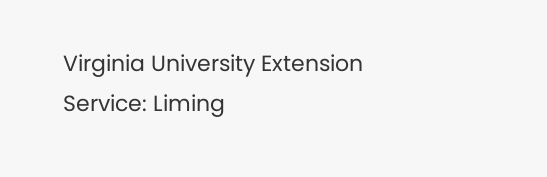Virginia University Extension Service: Liming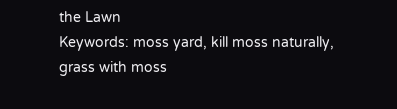the Lawn
Keywords: moss yard, kill moss naturally, grass with moss